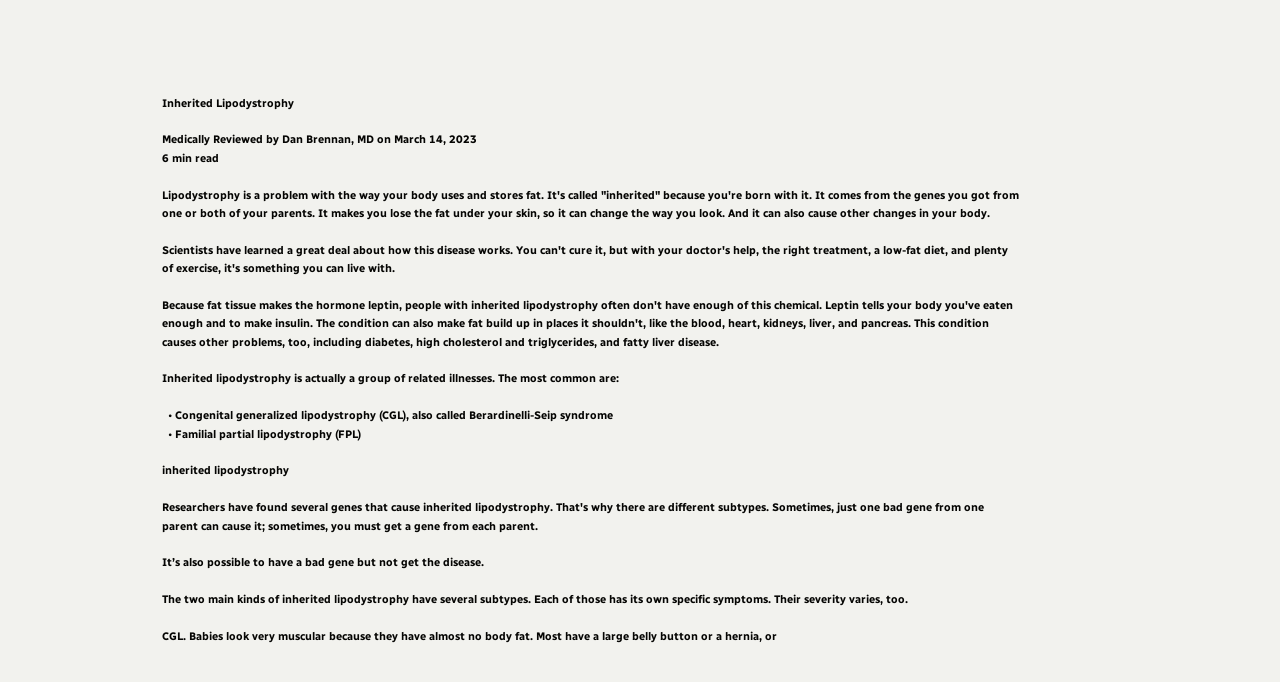Inherited Lipodystrophy

Medically Reviewed by Dan Brennan, MD on March 14, 2023
6 min read

Lipodystrophy is a problem with the way your body uses and stores fat. It's called "inherited" because you're born with it. It comes from the genes you got from one or both of your parents. It makes you lose the fat under your skin, so it can change the way you look. And it can also cause other changes in your body.

Scientists have learned a great deal about how this disease works. You can't cure it, but with your doctor's help, the right treatment, a low-fat diet, and plenty of exercise, it's something you can live with.

Because fat tissue makes the hormone leptin, people with inherited lipodystrophy often don't have enough of this chemical. Leptin tells your body you've eaten enough and to make insulin. The condition can also make fat build up in places it shouldn't, like the blood, heart, kidneys, liver, and pancreas. This condition causes other problems, too, including diabetes, high cholesterol and triglycerides, and fatty liver disease.

Inherited lipodystrophy is actually a group of related illnesses. The most common are:

  • Congenital generalized lipodystrophy (CGL), also called Berardinelli-Seip syndrome
  • Familial partial lipodystrophy (FPL)

inherited lipodystrophy

Researchers have found several genes that cause inherited lipodystrophy. That's why there are different subtypes. Sometimes, just one bad gene from one parent can cause it; sometimes, you must get a gene from each parent.

It’s also possible to have a bad gene but not get the disease.

The two main kinds of inherited lipodystrophy have several subtypes. Each of those has its own specific symptoms. Their severity varies, too.

CGL. Babies look very muscular because they have almost no body fat. Most have a large belly button or a hernia, or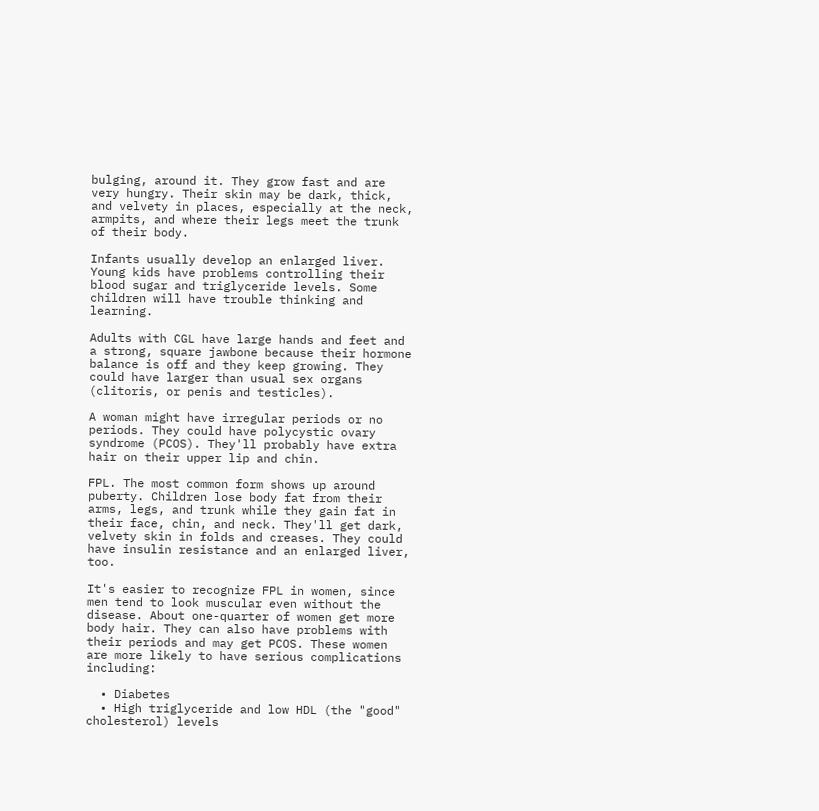bulging, around it. They grow fast and are very hungry. Their skin may be dark, thick, and velvety in places, especially at the neck, armpits, and where their legs meet the trunk of their body.

Infants usually develop an enlarged liver. Young kids have problems controlling their blood sugar and triglyceride levels. Some children will have trouble thinking and learning.

Adults with CGL have large hands and feet and a strong, square jawbone because their hormone balance is off and they keep growing. They could have larger than usual sex organs (clitoris, or penis and testicles).

A woman might have irregular periods or no periods. They could have polycystic ovary syndrome (PCOS). They'll probably have extra hair on their upper lip and chin.

FPL. The most common form shows up around puberty. Children lose body fat from their arms, legs, and trunk while they gain fat in their face, chin, and neck. They'll get dark, velvety skin in folds and creases. They could have insulin resistance and an enlarged liver, too.

It's easier to recognize FPL in women, since men tend to look muscular even without the disease. About one-quarter of women get more body hair. They can also have problems with their periods and may get PCOS. These women are more likely to have serious complications including:

  • Diabetes
  • High triglyceride and low HDL (the "good" cholesterol) levels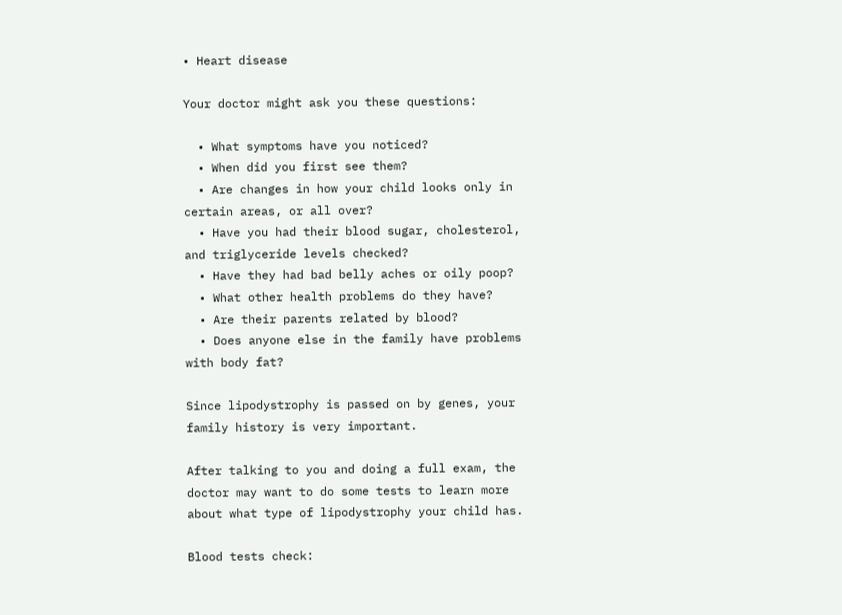• Heart disease

Your doctor might ask you these questions:

  • What symptoms have you noticed?
  • When did you first see them?
  • Are changes in how your child looks only in certain areas, or all over?
  • Have you had their blood sugar, cholesterol, and triglyceride levels checked?
  • Have they had bad belly aches or oily poop?
  • What other health problems do they have?
  • Are their parents related by blood?
  • Does anyone else in the family have problems with body fat?

Since lipodystrophy is passed on by genes, your family history is very important.

After talking to you and doing a full exam, the doctor may want to do some tests to learn more about what type of lipodystrophy your child has.

Blood tests check: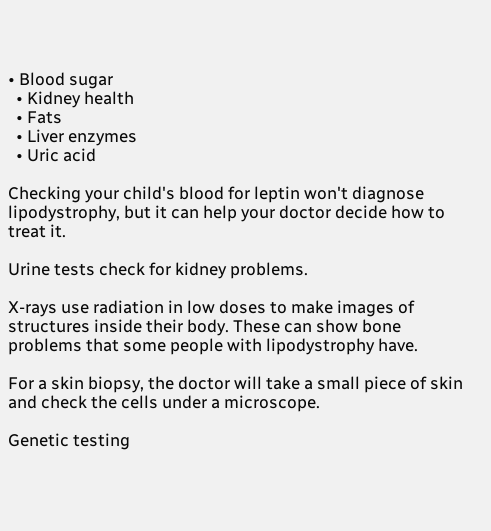• Blood sugar
  • Kidney health
  • Fats
  • Liver enzymes
  • Uric acid

Checking your child's blood for leptin won't diagnose lipodystrophy, but it can help your doctor decide how to treat it.

Urine tests check for kidney problems.

X-rays use radiation in low doses to make images of structures inside their body. These can show bone problems that some people with lipodystrophy have.

For a skin biopsy, the doctor will take a small piece of skin and check the cells under a microscope.

Genetic testing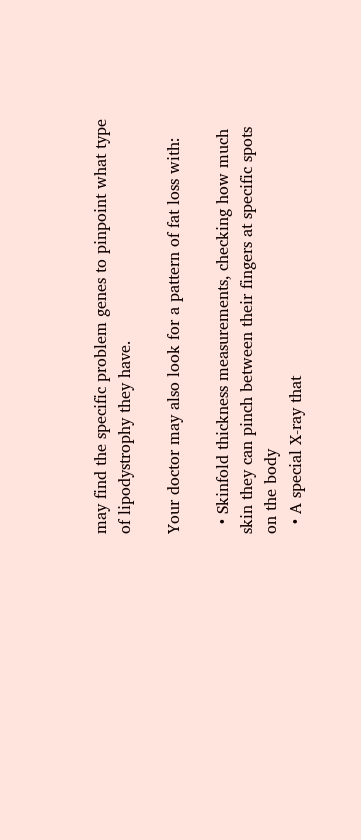may find the specific problem genes to pinpoint what type of lipodystrophy they have.

Your doctor may also look for a pattern of fat loss with:

  • Skinfold thickness measurements, checking how much skin they can pinch between their fingers at specific spots on the body
  • A special X-ray that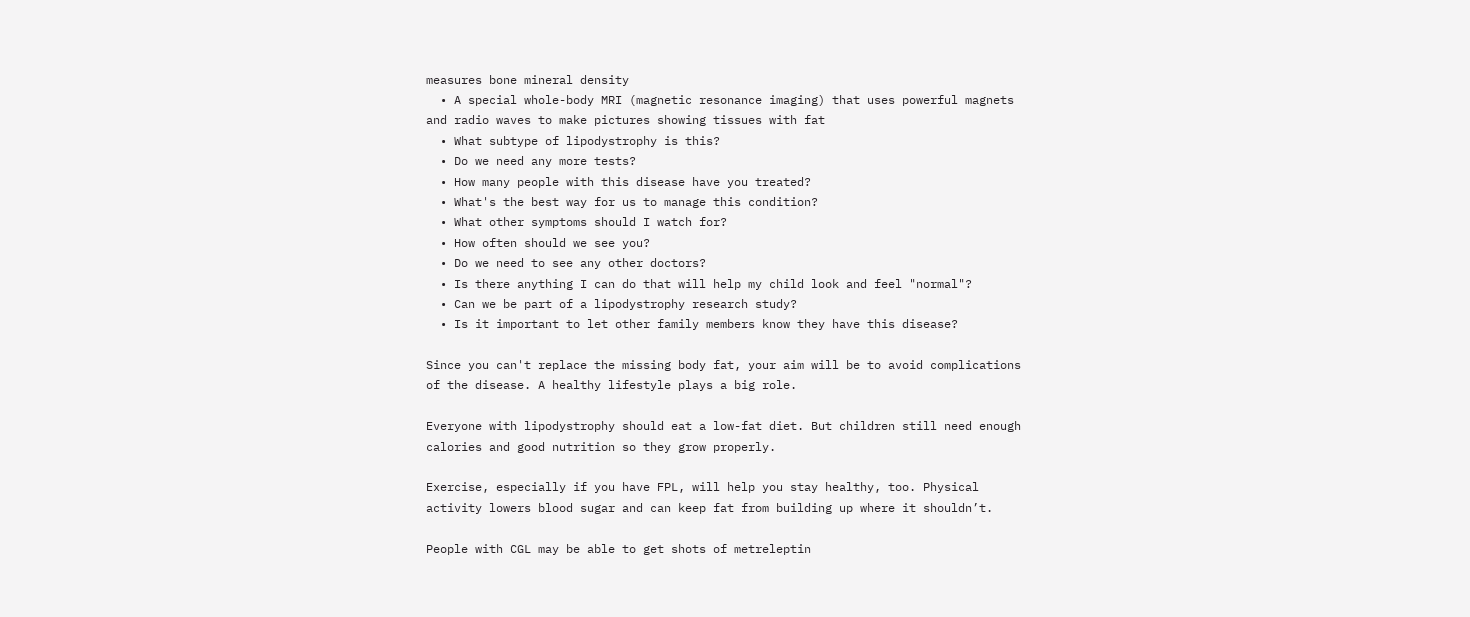measures bone mineral density
  • A special whole-body MRI (magnetic resonance imaging) that uses powerful magnets and radio waves to make pictures showing tissues with fat
  • What subtype of lipodystrophy is this?
  • Do we need any more tests?
  • How many people with this disease have you treated?
  • What's the best way for us to manage this condition?
  • What other symptoms should I watch for?
  • How often should we see you?
  • Do we need to see any other doctors?
  • Is there anything I can do that will help my child look and feel "normal"?
  • Can we be part of a lipodystrophy research study?
  • Is it important to let other family members know they have this disease?

Since you can't replace the missing body fat, your aim will be to avoid complications of the disease. A healthy lifestyle plays a big role.

Everyone with lipodystrophy should eat a low-fat diet. But children still need enough calories and good nutrition so they grow properly.

Exercise, especially if you have FPL, will help you stay healthy, too. Physical activity lowers blood sugar and can keep fat from building up where it shouldn’t.

People with CGL may be able to get shots of metreleptin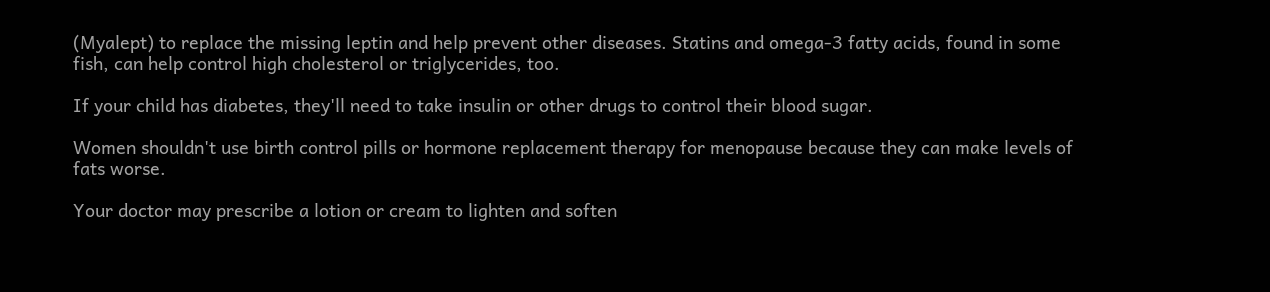(Myalept) to replace the missing leptin and help prevent other diseases. Statins and omega-3 fatty acids, found in some fish, can help control high cholesterol or triglycerides, too.

If your child has diabetes, they'll need to take insulin or other drugs to control their blood sugar.

Women shouldn't use birth control pills or hormone replacement therapy for menopause because they can make levels of fats worse.

Your doctor may prescribe a lotion or cream to lighten and soften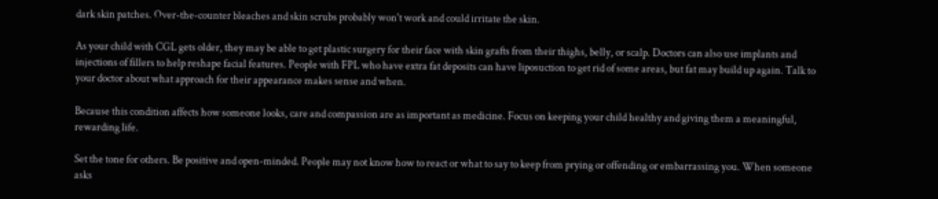dark skin patches. Over-the-counter bleaches and skin scrubs probably won't work and could irritate the skin.

As your child with CGL gets older, they may be able to get plastic surgery for their face with skin grafts from their thighs, belly, or scalp. Doctors can also use implants and injections of fillers to help reshape facial features. People with FPL who have extra fat deposits can have liposuction to get rid of some areas, but fat may build up again. Talk to your doctor about what approach for their appearance makes sense and when.

Because this condition affects how someone looks, care and compassion are as important as medicine. Focus on keeping your child healthy and giving them a meaningful, rewarding life.

Set the tone for others. Be positive and open-minded. People may not know how to react or what to say to keep from prying or offending or embarrassing you. When someone asks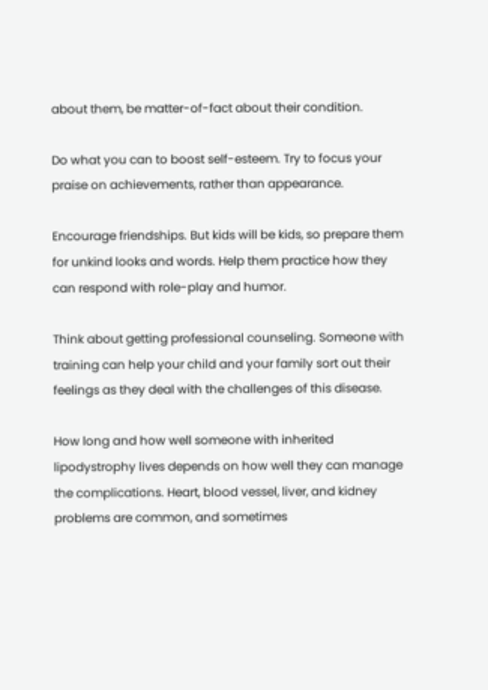about them, be matter-of-fact about their condition.

Do what you can to boost self-esteem. Try to focus your praise on achievements, rather than appearance.

Encourage friendships. But kids will be kids, so prepare them for unkind looks and words. Help them practice how they can respond with role-play and humor.

Think about getting professional counseling. Someone with training can help your child and your family sort out their feelings as they deal with the challenges of this disease.

How long and how well someone with inherited lipodystrophy lives depends on how well they can manage the complications. Heart, blood vessel, liver, and kidney problems are common, and sometimes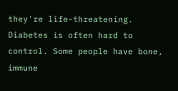they're life-threatening. Diabetes is often hard to control. Some people have bone, immune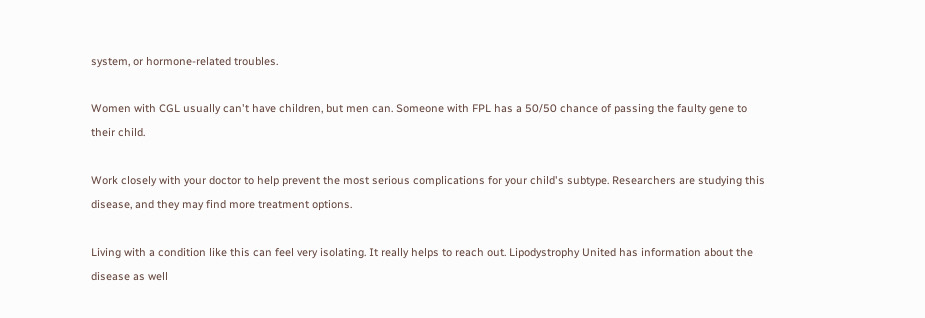system, or hormone-related troubles.

Women with CGL usually can't have children, but men can. Someone with FPL has a 50/50 chance of passing the faulty gene to their child.

Work closely with your doctor to help prevent the most serious complications for your child's subtype. Researchers are studying this disease, and they may find more treatment options.

Living with a condition like this can feel very isolating. It really helps to reach out. Lipodystrophy United has information about the disease as well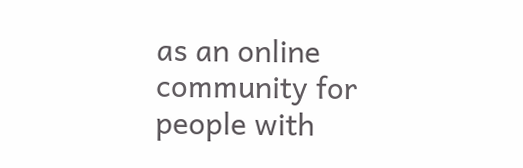as an online community for people with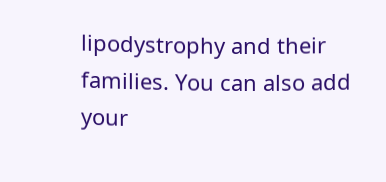lipodystrophy and their families. You can also add your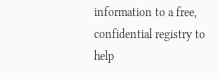information to a free, confidential registry to help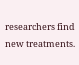researchers find new treatments.